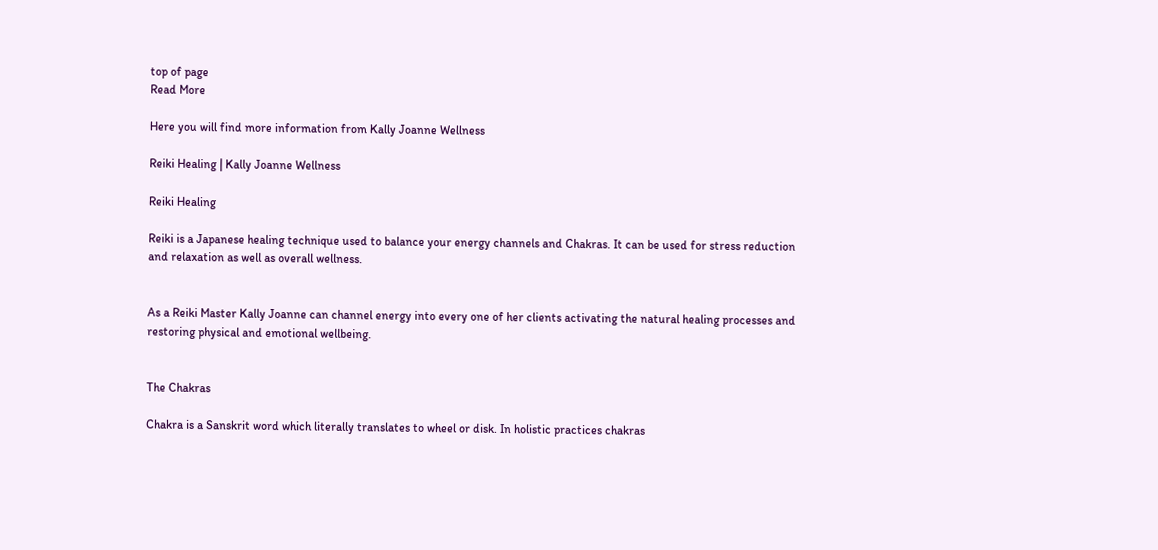top of page
Read More

Here you will find more information from Kally Joanne Wellness

Reiki Healing | Kally Joanne Wellness

Reiki Healing

Reiki is a Japanese healing technique used to balance your energy channels and Chakras. It can be used for stress reduction and relaxation as well as overall wellness.


As a Reiki Master Kally Joanne can channel energy into every one of her clients activating the natural healing processes and restoring physical and emotional wellbeing.


The Chakras

Chakra is a Sanskrit word which literally translates to wheel or disk. In holistic practices chakras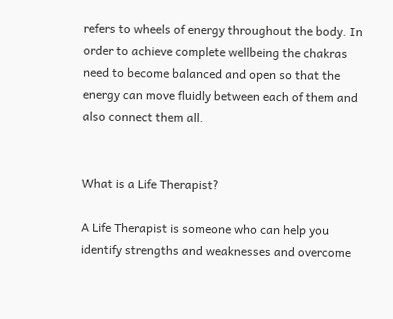refers to wheels of energy throughout the body. In order to achieve complete wellbeing the chakras need to become balanced and open so that the energy can move fluidly between each of them and also connect them all.


What is a Life Therapist?

A Life Therapist is someone who can help you identify strengths and weaknesses and overcome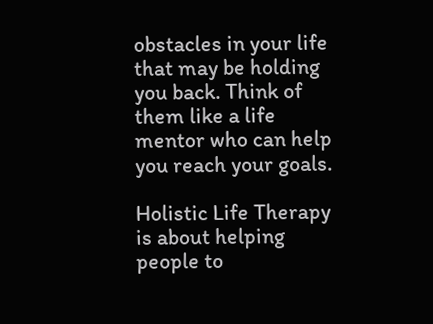obstacles in your life that may be holding you back. Think of them like a life mentor who can help you reach your goals.

Holistic Life Therapy is about helping people to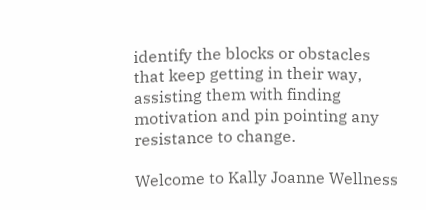identify the blocks or obstacles that keep getting in their way, assisting them with finding motivation and pin pointing any resistance to change.

Welcome to Kally Joanne Wellness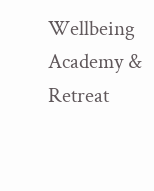Wellbeing Academy & Retreat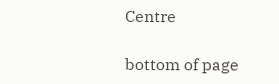Centre

bottom of page